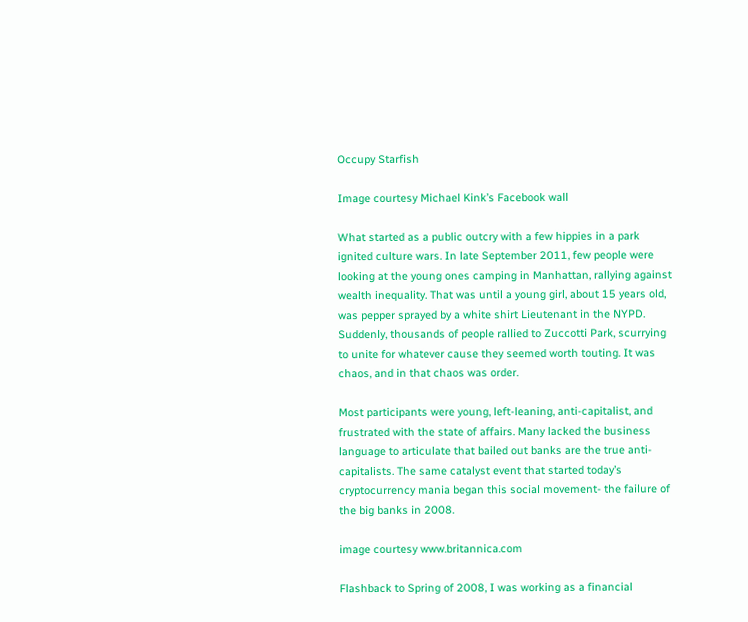Occupy Starfish

Image courtesy Michael Kink’s Facebook wall

What started as a public outcry with a few hippies in a park ignited culture wars. In late September 2011, few people were looking at the young ones camping in Manhattan, rallying against wealth inequality. That was until a young girl, about 15 years old, was pepper sprayed by a white shirt Lieutenant in the NYPD. Suddenly, thousands of people rallied to Zuccotti Park, scurrying to unite for whatever cause they seemed worth touting. It was chaos, and in that chaos was order.

Most participants were young, left-leaning, anti-capitalist, and frustrated with the state of affairs. Many lacked the business language to articulate that bailed out banks are the true anti-capitalists. The same catalyst event that started today’s cryptocurrency mania began this social movement- the failure of the big banks in 2008.

image courtesy www.britannica.com

Flashback to Spring of 2008, I was working as a financial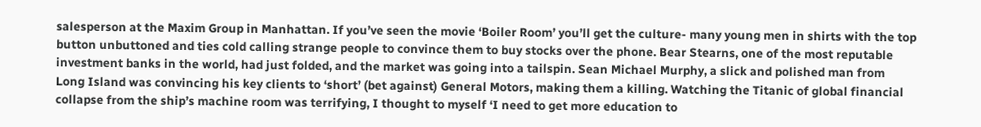salesperson at the Maxim Group in Manhattan. If you’ve seen the movie ‘Boiler Room’ you’ll get the culture- many young men in shirts with the top button unbuttoned and ties cold calling strange people to convince them to buy stocks over the phone. Bear Stearns, one of the most reputable investment banks in the world, had just folded, and the market was going into a tailspin. Sean Michael Murphy, a slick and polished man from Long Island was convincing his key clients to ‘short’ (bet against) General Motors, making them a killing. Watching the Titanic of global financial collapse from the ship’s machine room was terrifying, I thought to myself ‘I need to get more education to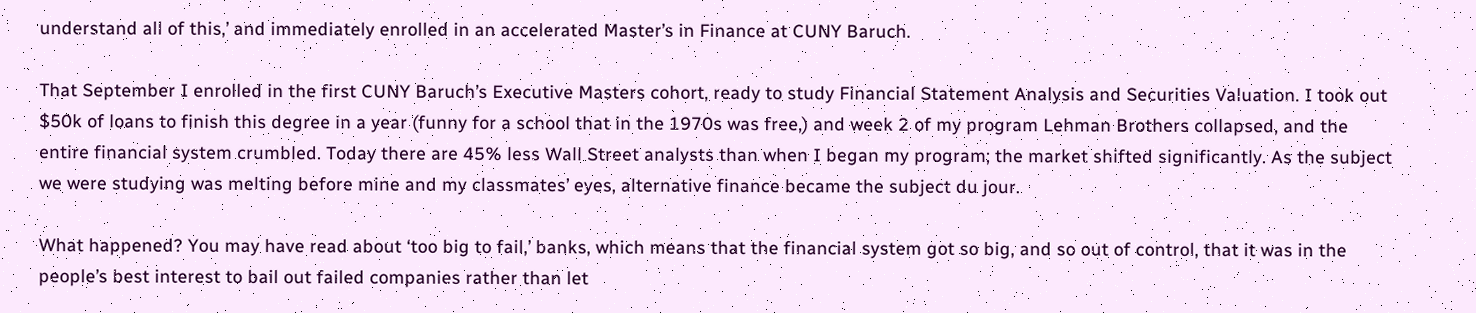understand all of this,’ and immediately enrolled in an accelerated Master’s in Finance at CUNY Baruch.

That September I enrolled in the first CUNY Baruch’s Executive Masters cohort, ready to study Financial Statement Analysis and Securities Valuation. I took out $50k of loans to finish this degree in a year (funny for a school that in the 1970s was free,) and week 2 of my program Lehman Brothers collapsed, and the entire financial system crumbled. Today there are 45% less Wall Street analysts than when I began my program; the market shifted significantly. As the subject we were studying was melting before mine and my classmates’ eyes, alternative finance became the subject du jour.

What happened? You may have read about ‘too big to fail,’ banks, which means that the financial system got so big, and so out of control, that it was in the people’s best interest to bail out failed companies rather than let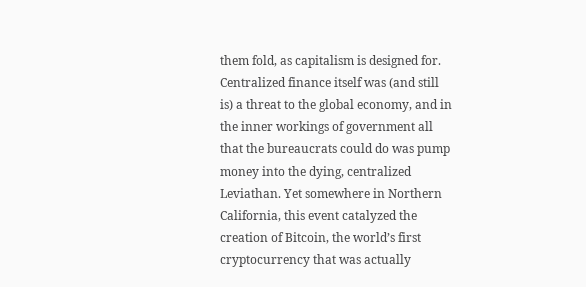them fold, as capitalism is designed for. Centralized finance itself was (and still is) a threat to the global economy, and in the inner workings of government all that the bureaucrats could do was pump money into the dying, centralized Leviathan. Yet somewhere in Northern California, this event catalyzed the creation of Bitcoin, the world’s first cryptocurrency that was actually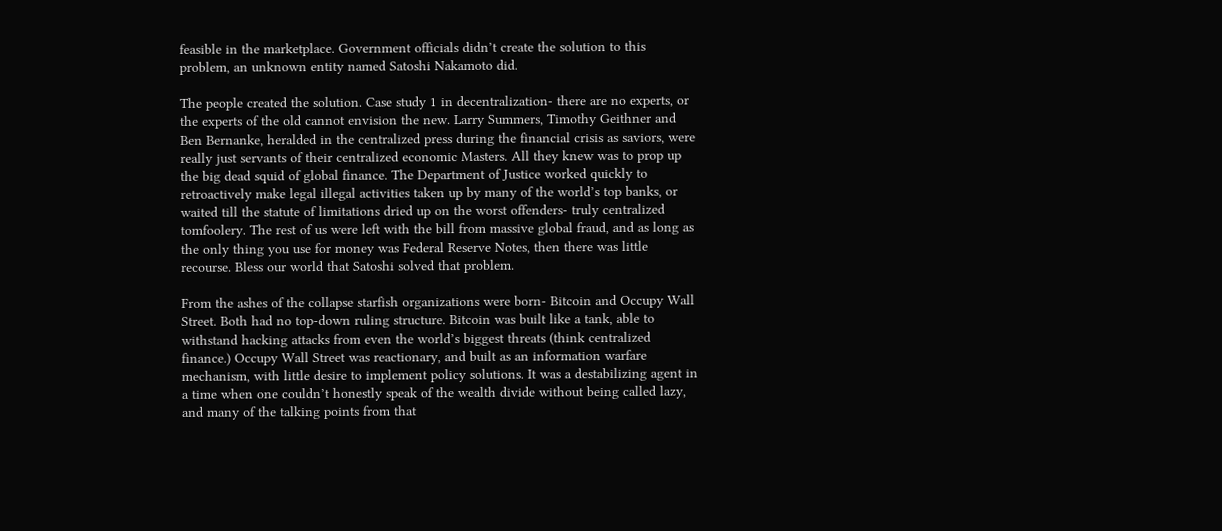feasible in the marketplace. Government officials didn’t create the solution to this problem, an unknown entity named Satoshi Nakamoto did.

The people created the solution. Case study 1 in decentralization- there are no experts, or the experts of the old cannot envision the new. Larry Summers, Timothy Geithner and Ben Bernanke, heralded in the centralized press during the financial crisis as saviors, were really just servants of their centralized economic Masters. All they knew was to prop up the big dead squid of global finance. The Department of Justice worked quickly to retroactively make legal illegal activities taken up by many of the world’s top banks, or waited till the statute of limitations dried up on the worst offenders- truly centralized tomfoolery. The rest of us were left with the bill from massive global fraud, and as long as the only thing you use for money was Federal Reserve Notes, then there was little recourse. Bless our world that Satoshi solved that problem.

From the ashes of the collapse starfish organizations were born- Bitcoin and Occupy Wall Street. Both had no top-down ruling structure. Bitcoin was built like a tank, able to withstand hacking attacks from even the world’s biggest threats (think centralized finance.) Occupy Wall Street was reactionary, and built as an information warfare mechanism, with little desire to implement policy solutions. It was a destabilizing agent in a time when one couldn’t honestly speak of the wealth divide without being called lazy, and many of the talking points from that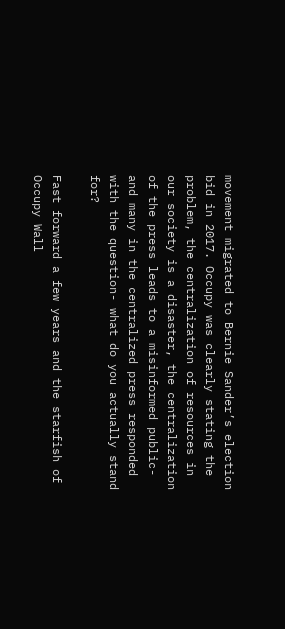movement migrated to Bernie Sander’s election bid in 2017. Occupy was clearly stating the problem, the centralization of resources in our society is a disaster, the centralization of the press leads to a misinformed public- and many in the centralized press responded with the question- what do you actually stand for?

Fast forward a few years and the starfish of Occupy Wall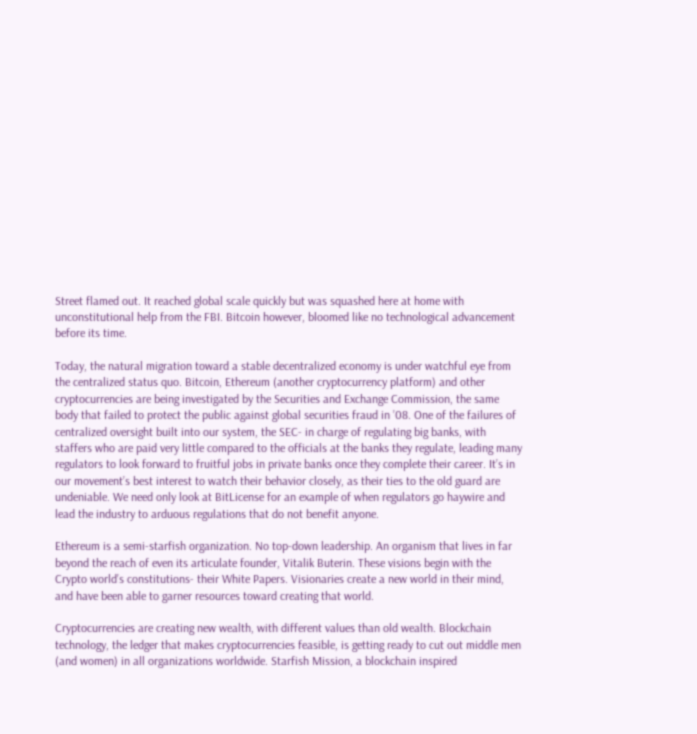Street flamed out. It reached global scale quickly but was squashed here at home with unconstitutional help from the FBI. Bitcoin however, bloomed like no technological advancement before its time.

Today, the natural migration toward a stable decentralized economy is under watchful eye from the centralized status quo. Bitcoin, Ethereum (another cryptocurrency platform) and other cryptocurrencies are being investigated by the Securities and Exchange Commission, the same body that failed to protect the public against global securities fraud in ’08. One of the failures of centralized oversight built into our system, the SEC- in charge of regulating big banks, with staffers who are paid very little compared to the officials at the banks they regulate, leading many regulators to look forward to fruitful jobs in private banks once they complete their career. It’s in our movement’s best interest to watch their behavior closely, as their ties to the old guard are undeniable. We need only look at BitLicense for an example of when regulators go haywire and lead the industry to arduous regulations that do not benefit anyone.

Ethereum is a semi-starfish organization. No top-down leadership. An organism that lives in far beyond the reach of even its articulate founder, Vitalik Buterin. These visions begin with the Crypto world’s constitutions- their White Papers. Visionaries create a new world in their mind, and have been able to garner resources toward creating that world.

Cryptocurrencies are creating new wealth, with different values than old wealth. Blockchain technology, the ledger that makes cryptocurrencies feasible, is getting ready to cut out middle men (and women) in all organizations worldwide. Starfish Mission, a blockchain inspired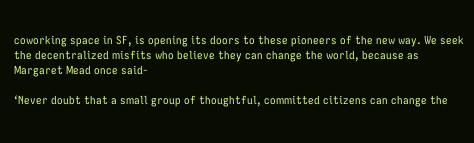coworking space in SF, is opening its doors to these pioneers of the new way. We seek the decentralized misfits who believe they can change the world, because as Margaret Mead once said-

‘Never doubt that a small group of thoughtful, committed citizens can change the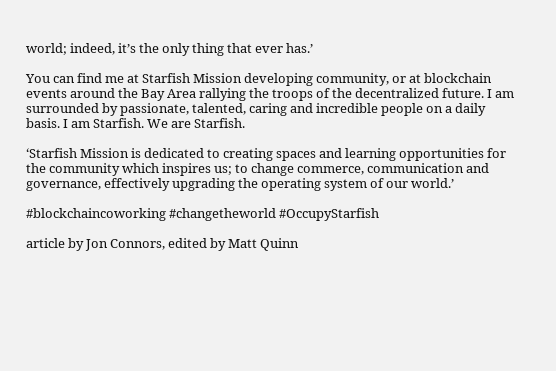world; indeed, it’s the only thing that ever has.’

You can find me at Starfish Mission developing community, or at blockchain events around the Bay Area rallying the troops of the decentralized future. I am surrounded by passionate, talented, caring and incredible people on a daily basis. I am Starfish. We are Starfish.

‘Starfish Mission is dedicated to creating spaces and learning opportunities for the community which inspires us; to change commerce, communication and governance, effectively upgrading the operating system of our world.’

#blockchaincoworking #changetheworld #OccupyStarfish

article by Jon Connors, edited by Matt Quinn